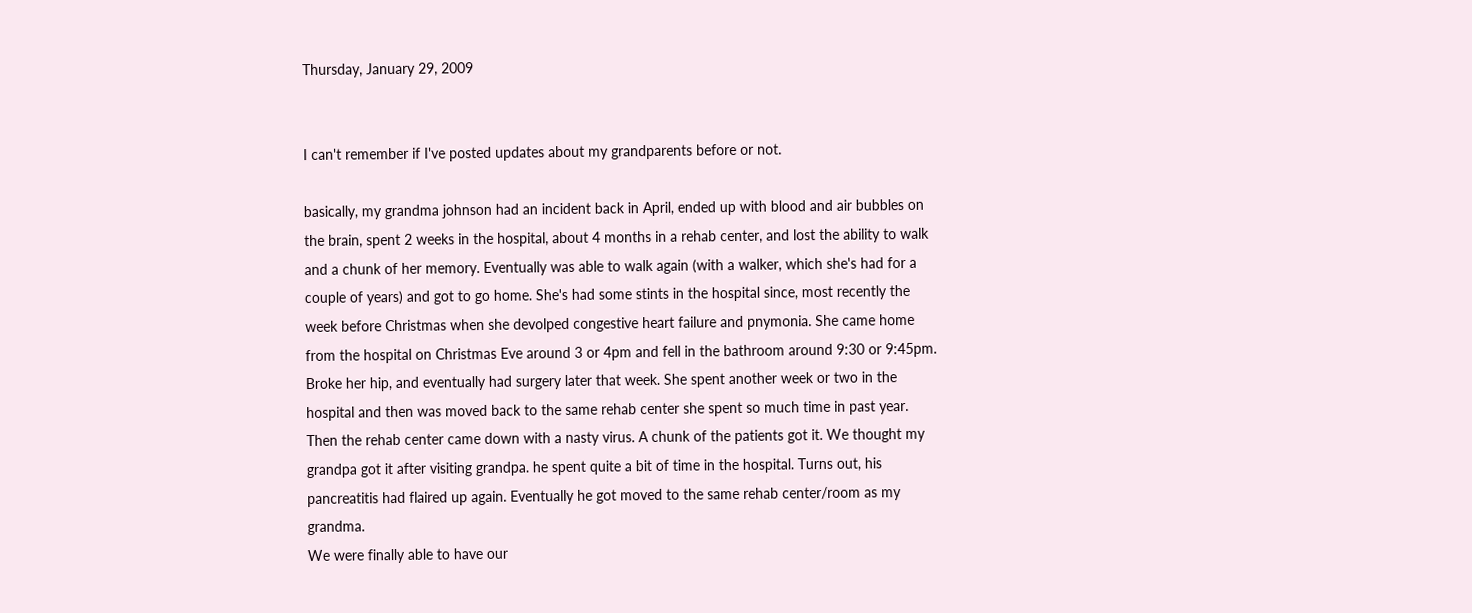Thursday, January 29, 2009


I can't remember if I've posted updates about my grandparents before or not.

basically, my grandma johnson had an incident back in April, ended up with blood and air bubbles on the brain, spent 2 weeks in the hospital, about 4 months in a rehab center, and lost the ability to walk and a chunk of her memory. Eventually was able to walk again (with a walker, which she's had for a couple of years) and got to go home. She's had some stints in the hospital since, most recently the week before Christmas when she devolped congestive heart failure and pnymonia. She came home from the hospital on Christmas Eve around 3 or 4pm and fell in the bathroom around 9:30 or 9:45pm. Broke her hip, and eventually had surgery later that week. She spent another week or two in the hospital and then was moved back to the same rehab center she spent so much time in past year. Then the rehab center came down with a nasty virus. A chunk of the patients got it. We thought my grandpa got it after visiting grandpa. he spent quite a bit of time in the hospital. Turns out, his pancreatitis had flaired up again. Eventually he got moved to the same rehab center/room as my grandma.
We were finally able to have our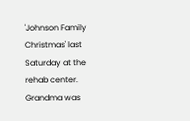'Johnson Family Christmas' last Saturday at the rehab center. Grandma was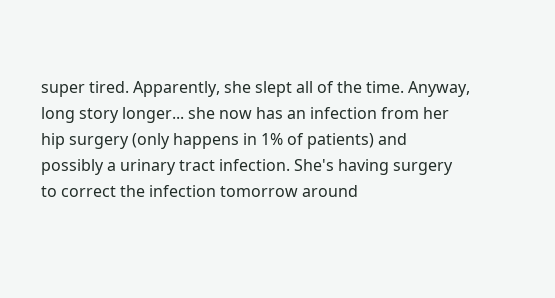super tired. Apparently, she slept all of the time. Anyway, long story longer... she now has an infection from her hip surgery (only happens in 1% of patients) and possibly a urinary tract infection. She's having surgery to correct the infection tomorrow around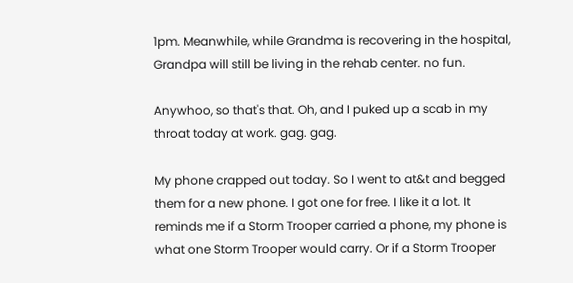1pm. Meanwhile, while Grandma is recovering in the hospital, Grandpa will still be living in the rehab center. no fun.

Anywhoo, so that's that. Oh, and I puked up a scab in my throat today at work. gag. gag.

My phone crapped out today. So I went to at&t and begged them for a new phone. I got one for free. I like it a lot. It reminds me if a Storm Trooper carried a phone, my phone is what one Storm Trooper would carry. Or if a Storm Trooper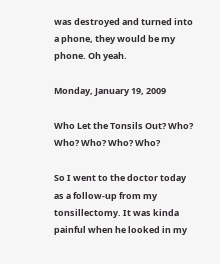was destroyed and turned into a phone, they would be my phone. Oh yeah.

Monday, January 19, 2009

Who Let the Tonsils Out? Who? Who? Who? Who? Who?

So I went to the doctor today as a follow-up from my tonsillectomy. It was kinda painful when he looked in my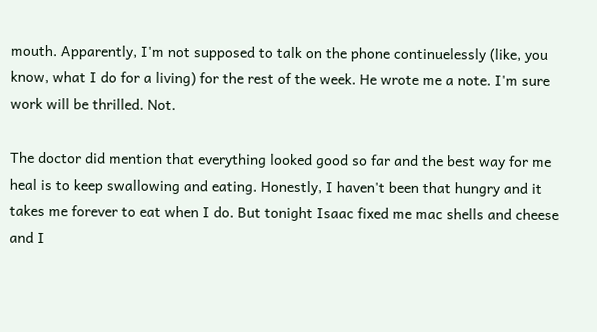mouth. Apparently, I'm not supposed to talk on the phone continuelessly (like, you know, what I do for a living) for the rest of the week. He wrote me a note. I'm sure work will be thrilled. Not.

The doctor did mention that everything looked good so far and the best way for me heal is to keep swallowing and eating. Honestly, I haven't been that hungry and it takes me forever to eat when I do. But tonight Isaac fixed me mac shells and cheese and I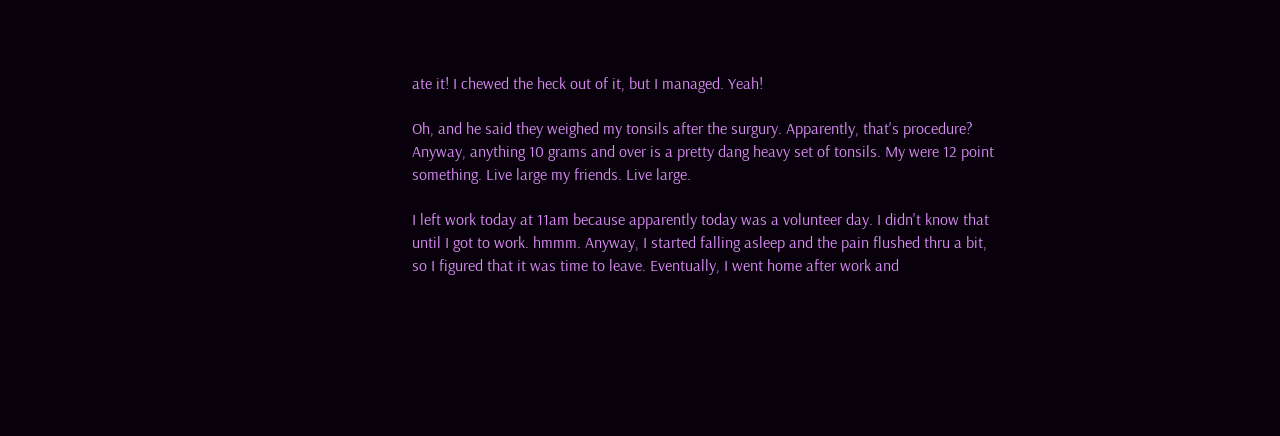ate it! I chewed the heck out of it, but I managed. Yeah!

Oh, and he said they weighed my tonsils after the surgury. Apparently, that's procedure? Anyway, anything 10 grams and over is a pretty dang heavy set of tonsils. My were 12 point something. Live large my friends. Live large.

I left work today at 11am because apparently today was a volunteer day. I didn't know that until I got to work. hmmm. Anyway, I started falling asleep and the pain flushed thru a bit, so I figured that it was time to leave. Eventually, I went home after work and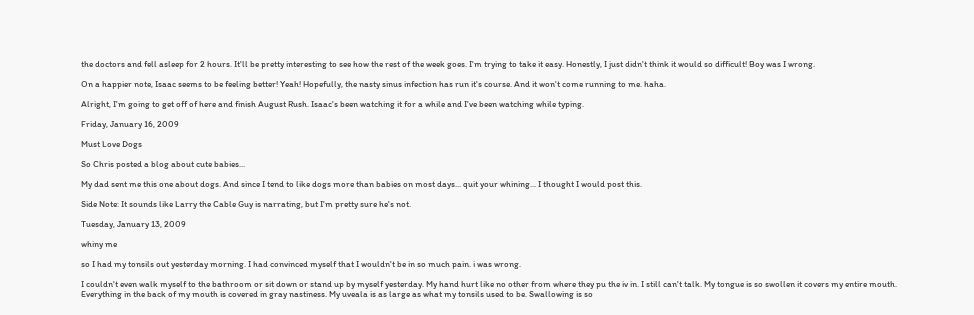the doctors and fell asleep for 2 hours. It'll be pretty interesting to see how the rest of the week goes. I'm trying to take it easy. Honestly, I just didn't think it would so difficult! Boy was I wrong.

On a happier note, Isaac seems to be feeling better! Yeah! Hopefully, the nasty sinus infection has run it's course. And it won't come running to me. haha.

Alright, I'm going to get off of here and finish August Rush. Isaac's been watching it for a while and I've been watching while typing.

Friday, January 16, 2009

Must Love Dogs

So Chris posted a blog about cute babies...

My dad sent me this one about dogs. And since I tend to like dogs more than babies on most days... quit your whining... I thought I would post this.

Side Note: It sounds like Larry the Cable Guy is narrating, but I'm pretty sure he's not.

Tuesday, January 13, 2009

whiny me

so I had my tonsils out yesterday morning. I had convinced myself that I wouldn't be in so much pain. i was wrong.

I couldn't even walk myself to the bathroom or sit down or stand up by myself yesterday. My hand hurt like no other from where they pu the iv in. I still can't talk. My tongue is so swollen it covers my entire mouth. Everything in the back of my mouth is covered in gray nastiness. My uveala is as large as what my tonsils used to be. Swallowing is so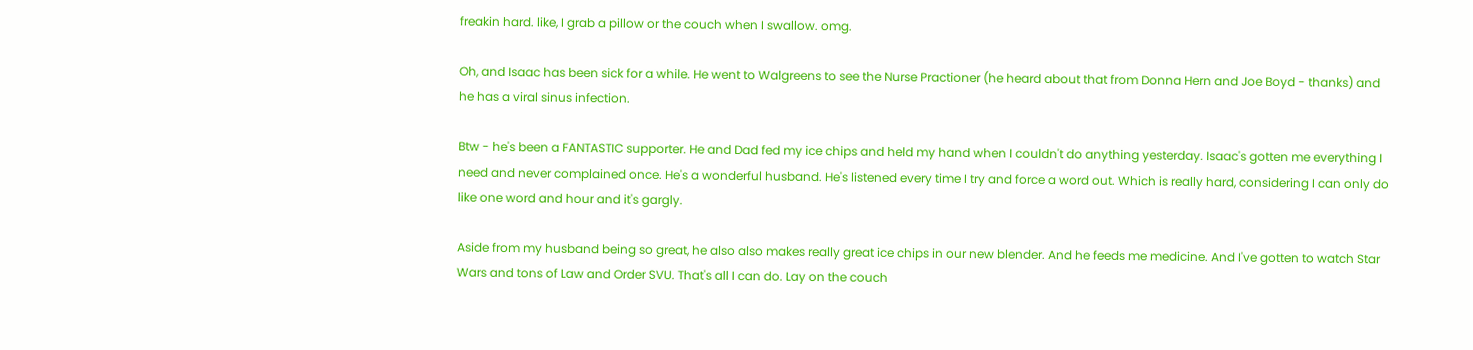freakin hard. like, I grab a pillow or the couch when I swallow. omg.

Oh, and Isaac has been sick for a while. He went to Walgreens to see the Nurse Practioner (he heard about that from Donna Hern and Joe Boyd - thanks) and he has a viral sinus infection.

Btw - he's been a FANTASTIC supporter. He and Dad fed my ice chips and held my hand when I couldn't do anything yesterday. Isaac's gotten me everything I need and never complained once. He's a wonderful husband. He's listened every time I try and force a word out. Which is really hard, considering I can only do like one word and hour and it's gargly.

Aside from my husband being so great, he also also makes really great ice chips in our new blender. And he feeds me medicine. And I've gotten to watch Star Wars and tons of Law and Order SVU. That's all I can do. Lay on the couch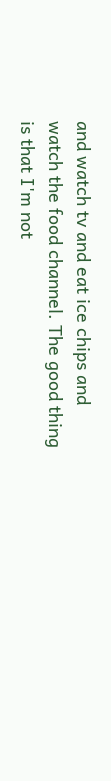and watch tv and eat ice chips and watch the food channel. The good thing is that I'm not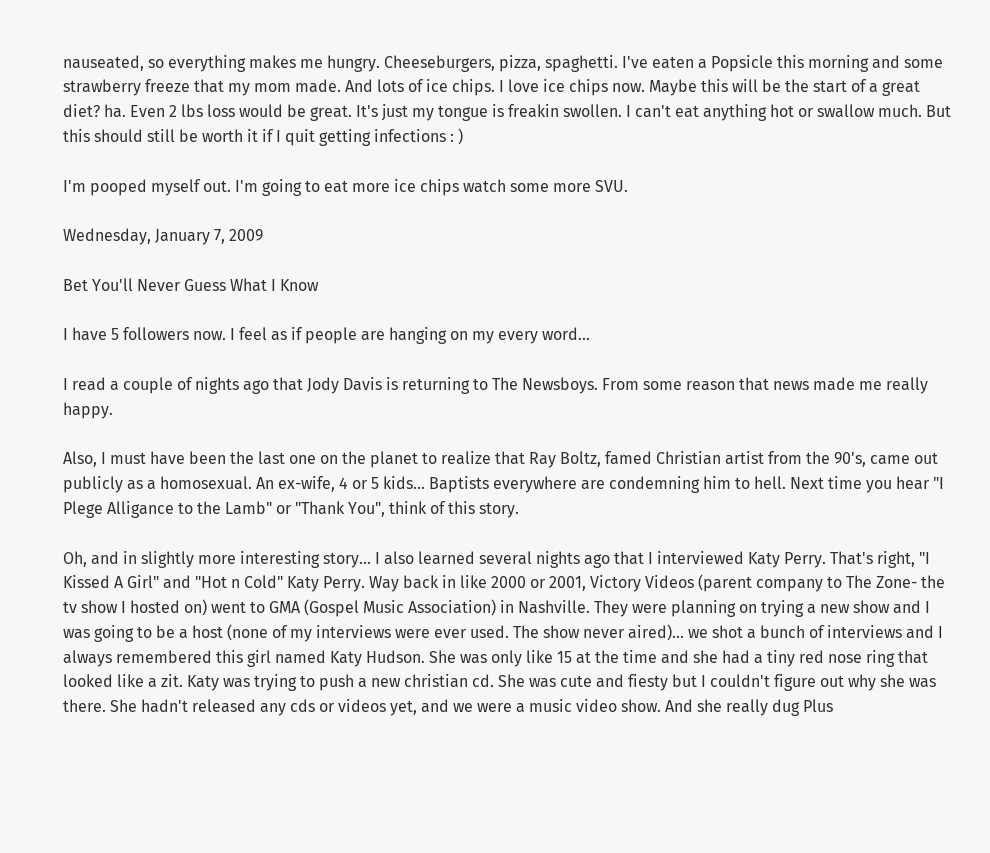nauseated, so everything makes me hungry. Cheeseburgers, pizza, spaghetti. I've eaten a Popsicle this morning and some strawberry freeze that my mom made. And lots of ice chips. I love ice chips now. Maybe this will be the start of a great diet? ha. Even 2 lbs loss would be great. It's just my tongue is freakin swollen. I can't eat anything hot or swallow much. But this should still be worth it if I quit getting infections : )

I'm pooped myself out. I'm going to eat more ice chips watch some more SVU.

Wednesday, January 7, 2009

Bet You'll Never Guess What I Know

I have 5 followers now. I feel as if people are hanging on my every word...

I read a couple of nights ago that Jody Davis is returning to The Newsboys. From some reason that news made me really happy.

Also, I must have been the last one on the planet to realize that Ray Boltz, famed Christian artist from the 90's, came out publicly as a homosexual. An ex-wife, 4 or 5 kids... Baptists everywhere are condemning him to hell. Next time you hear "I Plege Alligance to the Lamb" or "Thank You", think of this story.

Oh, and in slightly more interesting story... I also learned several nights ago that I interviewed Katy Perry. That's right, "I Kissed A Girl" and "Hot n Cold" Katy Perry. Way back in like 2000 or 2001, Victory Videos (parent company to The Zone- the tv show I hosted on) went to GMA (Gospel Music Association) in Nashville. They were planning on trying a new show and I was going to be a host (none of my interviews were ever used. The show never aired)... we shot a bunch of interviews and I always remembered this girl named Katy Hudson. She was only like 15 at the time and she had a tiny red nose ring that looked like a zit. Katy was trying to push a new christian cd. She was cute and fiesty but I couldn't figure out why she was there. She hadn't released any cds or videos yet, and we were a music video show. And she really dug Plus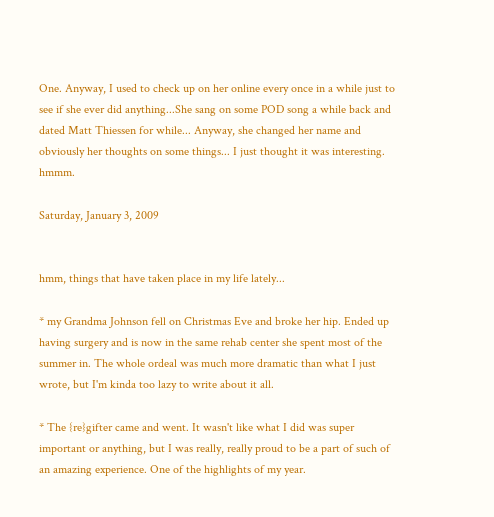One. Anyway, I used to check up on her online every once in a while just to see if she ever did anything...She sang on some POD song a while back and dated Matt Thiessen for while... Anyway, she changed her name and obviously her thoughts on some things... I just thought it was interesting. hmmm.

Saturday, January 3, 2009


hmm, things that have taken place in my life lately...

* my Grandma Johnson fell on Christmas Eve and broke her hip. Ended up having surgery and is now in the same rehab center she spent most of the summer in. The whole ordeal was much more dramatic than what I just wrote, but I'm kinda too lazy to write about it all.

* The {re}gifter came and went. It wasn't like what I did was super important or anything, but I was really, really proud to be a part of such of an amazing experience. One of the highlights of my year.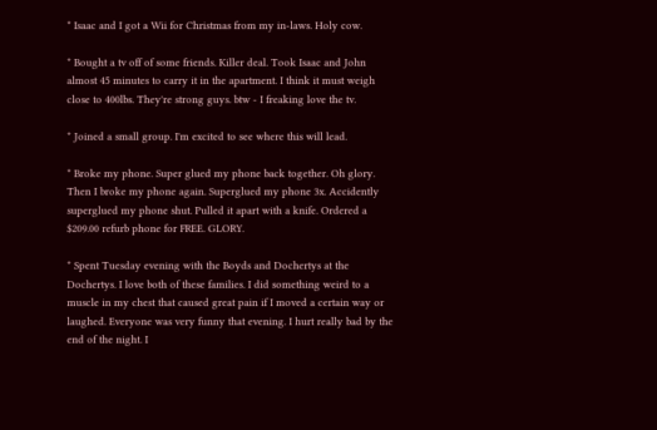* Isaac and I got a Wii for Christmas from my in-laws. Holy cow.

* Bought a tv off of some friends. Killer deal. Took Isaac and John almost 45 minutes to carry it in the apartment. I think it must weigh close to 400lbs. They're strong guys. btw - I freaking love the tv.

* Joined a small group. I'm excited to see where this will lead.

* Broke my phone. Super glued my phone back together. Oh glory. Then I broke my phone again. Superglued my phone 3x. Accidently superglued my phone shut. Pulled it apart with a knife. Ordered a $209.00 refurb phone for FREE. GLORY.

* Spent Tuesday evening with the Boyds and Dochertys at the Dochertys. I love both of these families. I did something weird to a muscle in my chest that caused great pain if I moved a certain way or laughed. Everyone was very funny that evening. I hurt really bad by the end of the night. I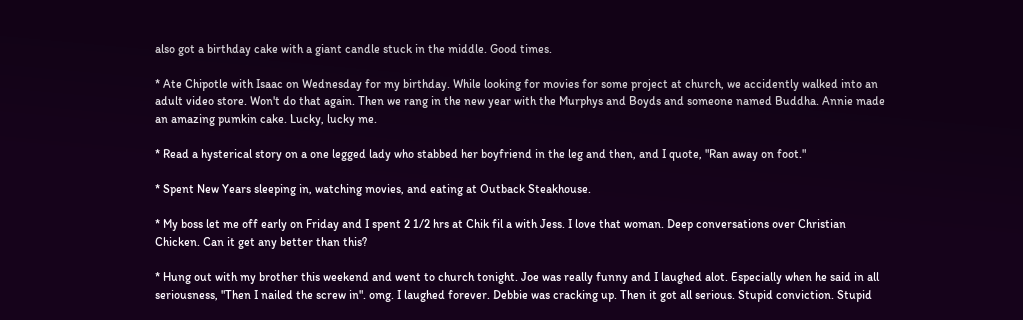also got a birthday cake with a giant candle stuck in the middle. Good times.

* Ate Chipotle with Isaac on Wednesday for my birthday. While looking for movies for some project at church, we accidently walked into an adult video store. Won't do that again. Then we rang in the new year with the Murphys and Boyds and someone named Buddha. Annie made an amazing pumkin cake. Lucky, lucky me.

* Read a hysterical story on a one legged lady who stabbed her boyfriend in the leg and then, and I quote, "Ran away on foot."

* Spent New Years sleeping in, watching movies, and eating at Outback Steakhouse.

* My boss let me off early on Friday and I spent 2 1/2 hrs at Chik fil a with Jess. I love that woman. Deep conversations over Christian Chicken. Can it get any better than this?

* Hung out with my brother this weekend and went to church tonight. Joe was really funny and I laughed alot. Especially when he said in all seriousness, "Then I nailed the screw in". omg. I laughed forever. Debbie was cracking up. Then it got all serious. Stupid conviction. Stupid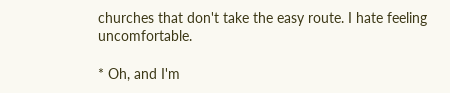churches that don't take the easy route. I hate feeling uncomfortable.

* Oh, and I'm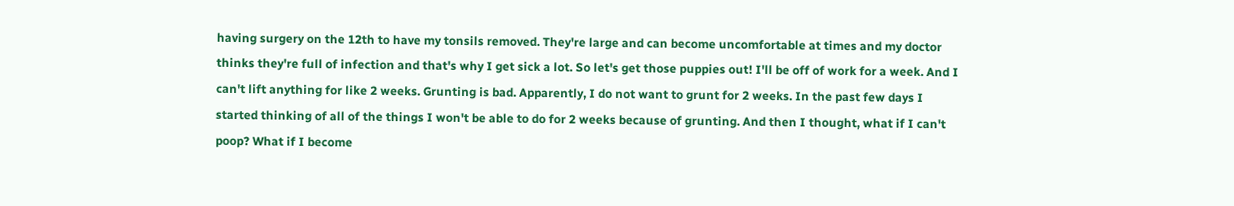having surgery on the 12th to have my tonsils removed. They're large and can become uncomfortable at times and my doctor thinks they're full of infection and that's why I get sick a lot. So let's get those puppies out! I'll be off of work for a week. And I can't lift anything for like 2 weeks. Grunting is bad. Apparently, I do not want to grunt for 2 weeks. In the past few days I started thinking of all of the things I won't be able to do for 2 weeks because of grunting. And then I thought, what if I can't poop? What if I become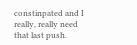constinpated and I really, really need that last push.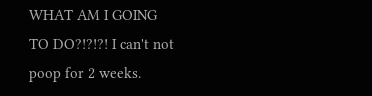WHAT AM I GOING TO DO?!?!?! I can't not poop for 2 weeks.